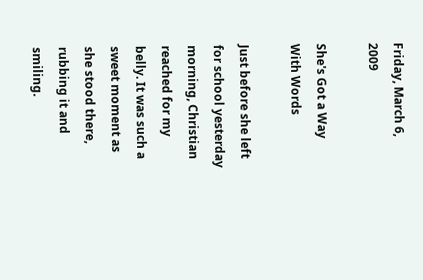Friday, March 6, 2009

She's Got a Way With Words

Just before she left for school yesterday morning, Christian reached for my belly. It was such a sweet moment as she stood there, rubbing it and smiling.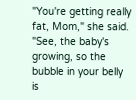"You're getting really fat, Mom," she said. "See, the baby's growing, so the bubble in your belly is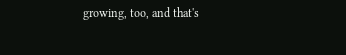growing, too, and that's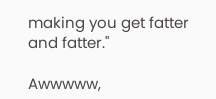making you get fatter and fatter."

Awwwww,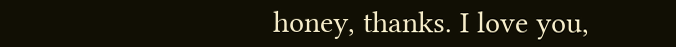honey, thanks. I love you,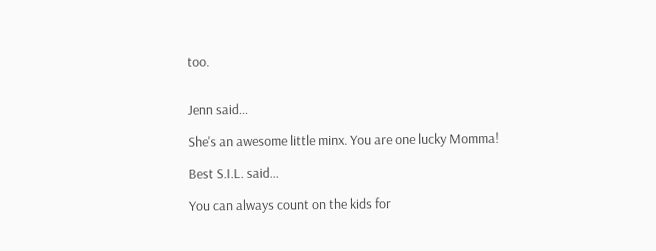too.


Jenn said...

She's an awesome little minx. You are one lucky Momma!

Best S.I.L. said...

You can always count on the kids for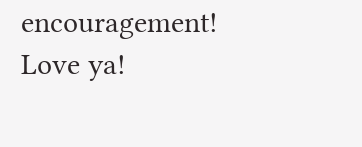encouragement! Love ya!